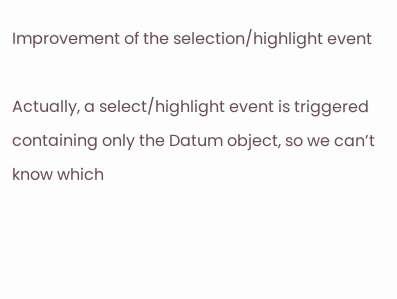Improvement of the selection/highlight event

Actually, a select/highlight event is triggered containing only the Datum object, so we can’t know which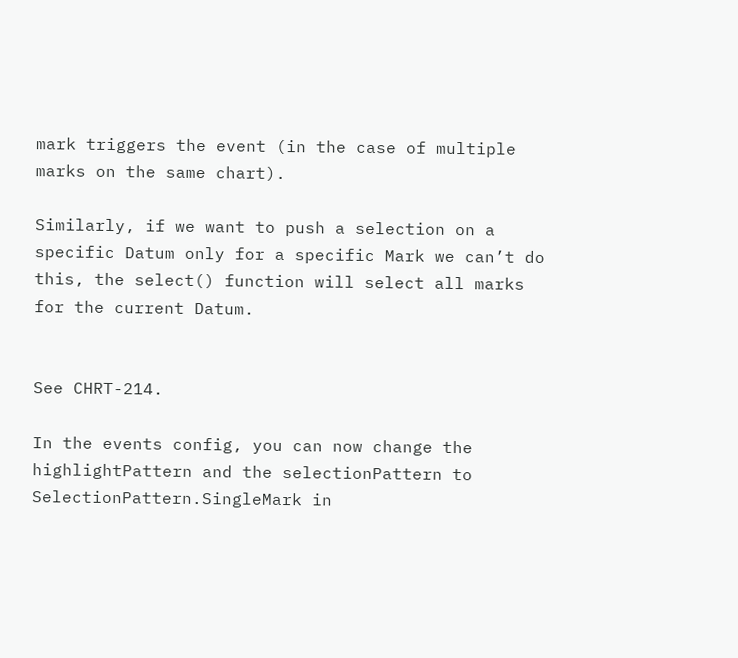mark triggers the event (in the case of multiple marks on the same chart).

Similarly, if we want to push a selection on a specific Datum only for a specific Mark we can’t do this, the select() function will select all marks for the current Datum.


See CHRT-214.

In the events config, you can now change the highlightPattern and the selectionPattern to SelectionPattern.SingleMark in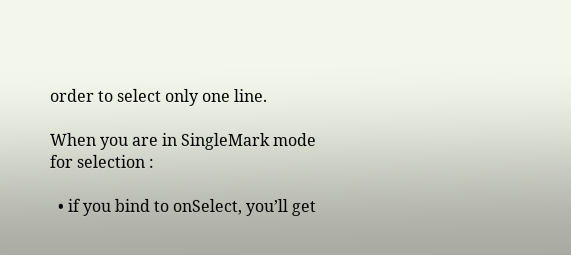order to select only one line.

When you are in SingleMark mode for selection :

  • if you bind to onSelect, you’ll get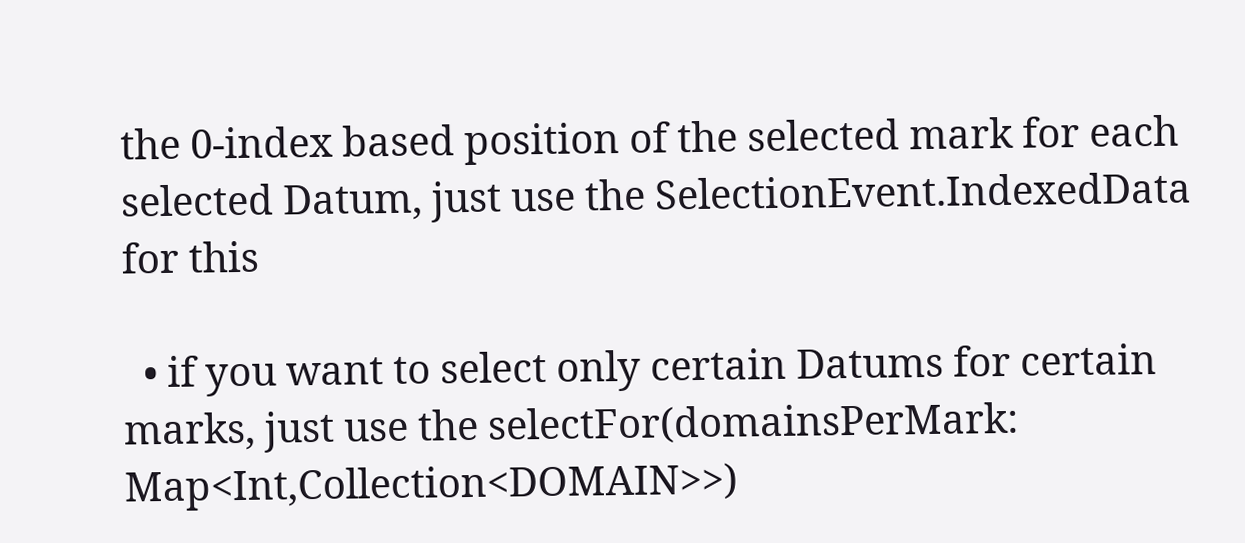the 0-index based position of the selected mark for each selected Datum, just use the SelectionEvent.IndexedData for this

  • if you want to select only certain Datums for certain marks, just use the selectFor(domainsPerMark: Map<Int,Collection<DOMAIN>>)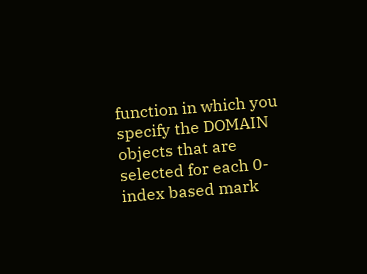function in which you specify the DOMAIN objects that are selected for each 0-index based mark